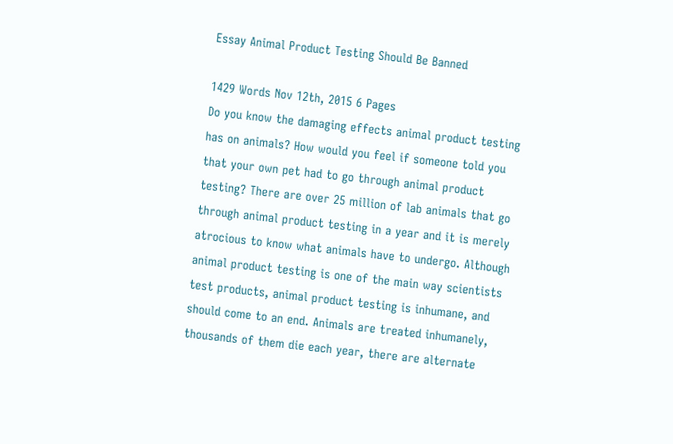Essay Animal Product Testing Should Be Banned

1429 Words Nov 12th, 2015 6 Pages
Do you know the damaging effects animal product testing has on animals? How would you feel if someone told you that your own pet had to go through animal product testing? There are over 25 million of lab animals that go through animal product testing in a year and it is merely atrocious to know what animals have to undergo. Although animal product testing is one of the main way scientists test products, animal product testing is inhumane, and should come to an end. Animals are treated inhumanely, thousands of them die each year, there are alternate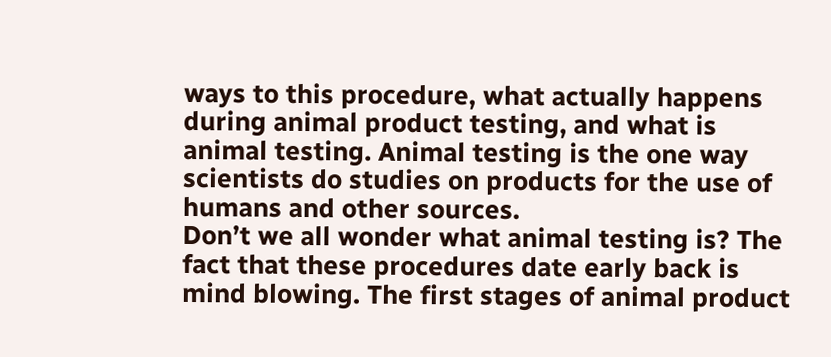ways to this procedure, what actually happens during animal product testing, and what is animal testing. Animal testing is the one way scientists do studies on products for the use of humans and other sources.
Don’t we all wonder what animal testing is? The fact that these procedures date early back is mind blowing. The first stages of animal product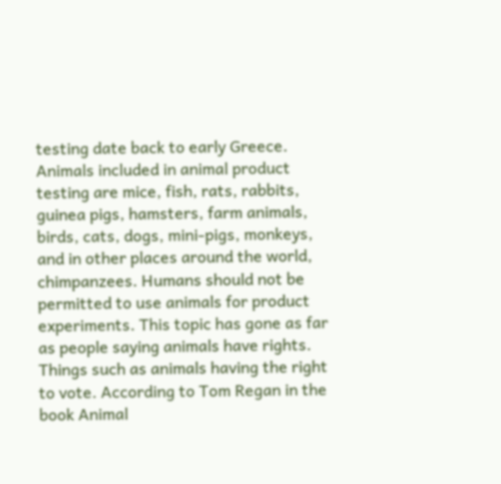testing date back to early Greece. Animals included in animal product testing are mice, fish, rats, rabbits, guinea pigs, hamsters, farm animals, birds, cats, dogs, mini-pigs, monkeys, and in other places around the world, chimpanzees. Humans should not be permitted to use animals for product experiments. This topic has gone as far as people saying animals have rights. Things such as animals having the right to vote. According to Tom Regan in the book Animal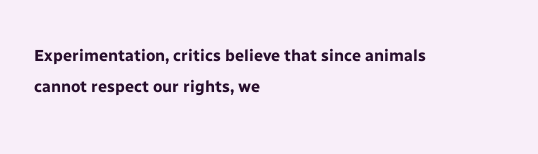Experimentation, critics believe that since animals cannot respect our rights, we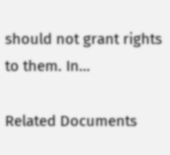should not grant rights to them. In…

Related Documents